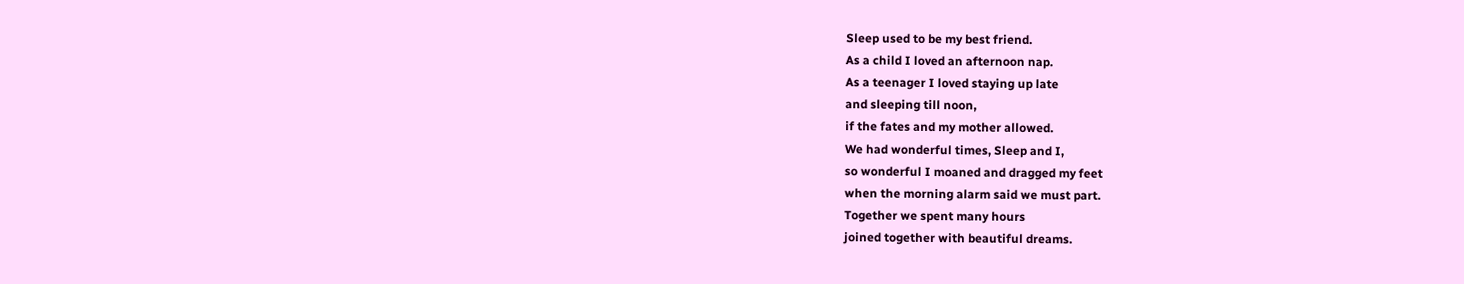Sleep used to be my best friend.
As a child I loved an afternoon nap.
As a teenager I loved staying up late
and sleeping till noon,
if the fates and my mother allowed.
We had wonderful times, Sleep and I,
so wonderful I moaned and dragged my feet
when the morning alarm said we must part.
Together we spent many hours
joined together with beautiful dreams.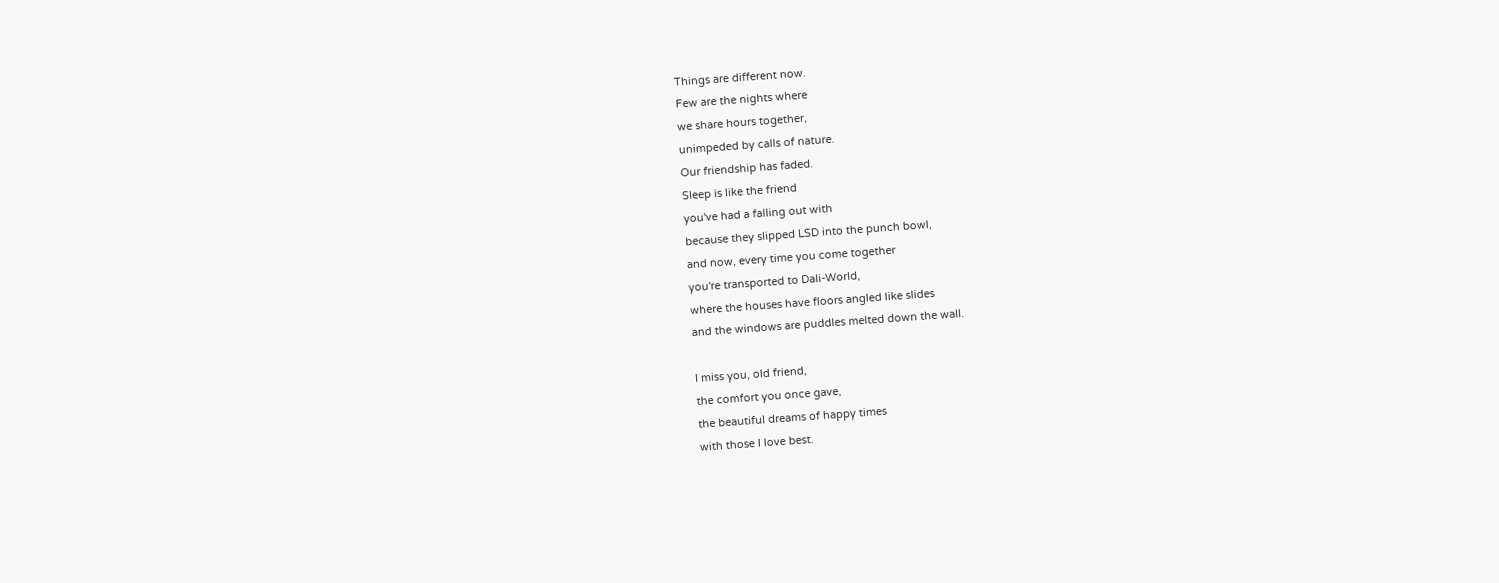Things are different now.
Few are the nights where
we share hours together,
unimpeded by calls of nature.
Our friendship has faded.
Sleep is like the friend
you've had a falling out with
because they slipped LSD into the punch bowl,
and now, every time you come together
you're transported to Dali-World,
where the houses have floors angled like slides
and the windows are puddles melted down the wall.

I miss you, old friend,
the comfort you once gave,
the beautiful dreams of happy times
with those I love best.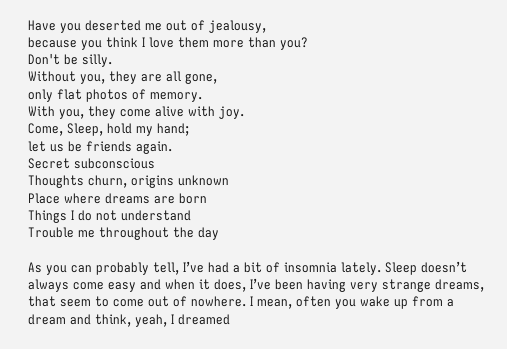Have you deserted me out of jealousy,
because you think I love them more than you?
Don't be silly.
Without you, they are all gone,
only flat photos of memory.
With you, they come alive with joy.
Come, Sleep, hold my hand;
let us be friends again.
Secret subconscious
Thoughts churn, origins unknown
Place where dreams are born
Things I do not understand
Trouble me throughout the day

As you can probably tell, I’ve had a bit of insomnia lately. Sleep doesn’t always come easy and when it does, I’ve been having very strange dreams, that seem to come out of nowhere. I mean, often you wake up from a dream and think, yeah, I dreamed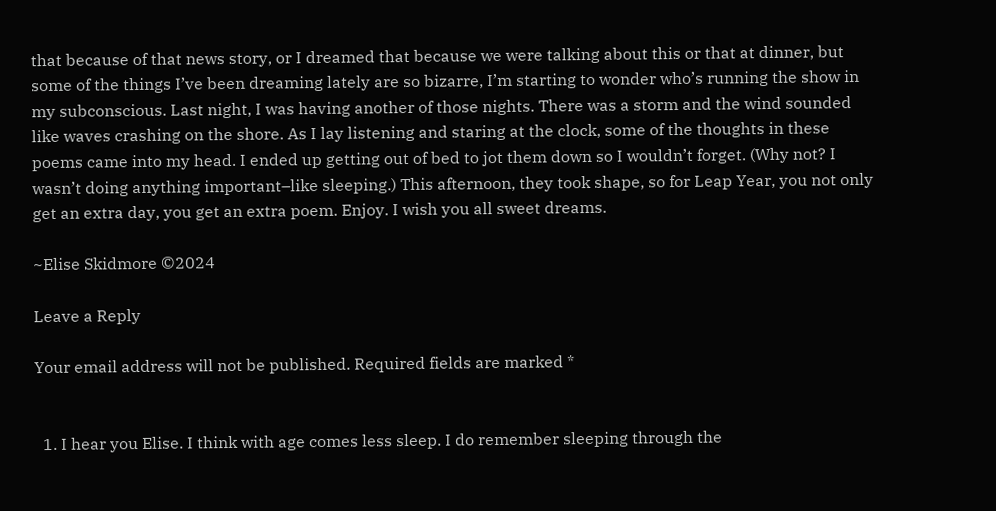that because of that news story, or I dreamed that because we were talking about this or that at dinner, but some of the things I’ve been dreaming lately are so bizarre, I’m starting to wonder who’s running the show in my subconscious. Last night, I was having another of those nights. There was a storm and the wind sounded like waves crashing on the shore. As I lay listening and staring at the clock, some of the thoughts in these poems came into my head. I ended up getting out of bed to jot them down so I wouldn’t forget. (Why not? I wasn’t doing anything important–like sleeping.) This afternoon, they took shape, so for Leap Year, you not only get an extra day, you get an extra poem. Enjoy. I wish you all sweet dreams.

~Elise Skidmore ©2024

Leave a Reply

Your email address will not be published. Required fields are marked *


  1. I hear you Elise. I think with age comes less sleep. I do remember sleeping through the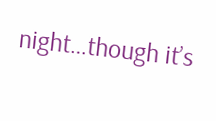night…though it’s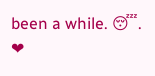been a while. 😴. ❤